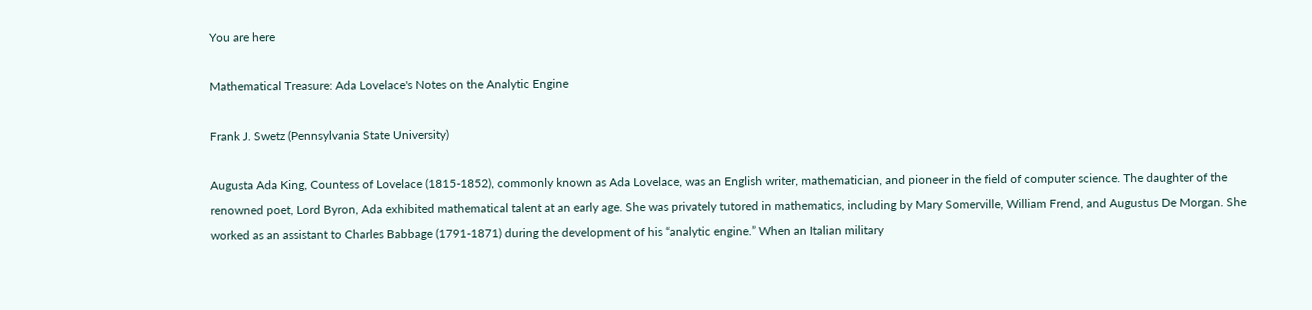You are here

Mathematical Treasure: Ada Lovelace's Notes on the Analytic Engine

Frank J. Swetz (Pennsylvania State University)

Augusta Ada King, Countess of Lovelace (1815-1852), commonly known as Ada Lovelace, was an English writer, mathematician, and pioneer in the field of computer science. The daughter of the renowned poet, Lord Byron, Ada exhibited mathematical talent at an early age. She was privately tutored in mathematics, including by Mary Somerville, William Frend, and Augustus De Morgan. She worked as an assistant to Charles Babbage (1791-1871) during the development of his “analytic engine.” When an Italian military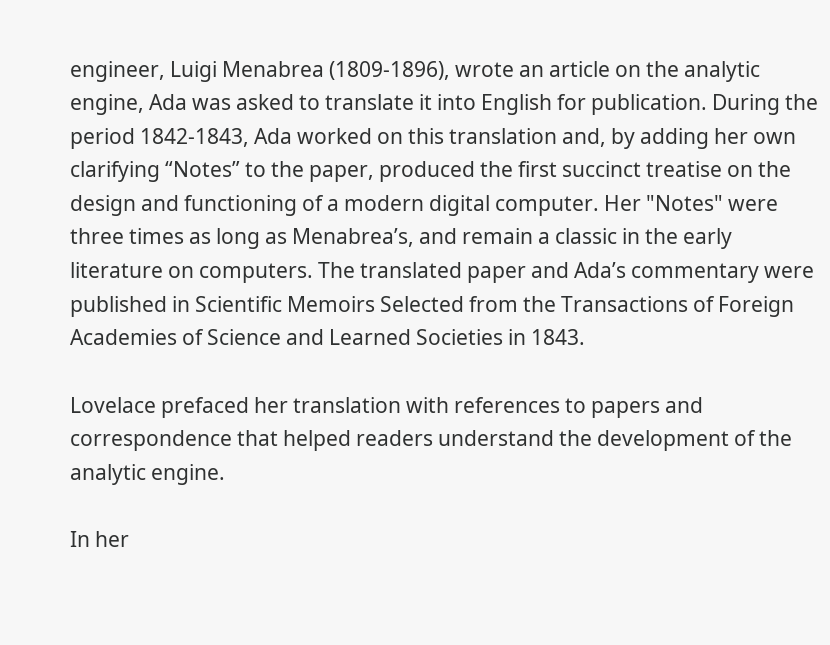engineer, Luigi Menabrea (1809-1896), wrote an article on the analytic engine, Ada was asked to translate it into English for publication. During the period 1842-1843, Ada worked on this translation and, by adding her own clarifying “Notes” to the paper, produced the first succinct treatise on the design and functioning of a modern digital computer. Her "Notes" were three times as long as Menabrea’s, and remain a classic in the early literature on computers. The translated paper and Ada’s commentary were published in Scientific Memoirs Selected from the Transactions of Foreign Academies of Science and Learned Societies in 1843.

Lovelace prefaced her translation with references to papers and correspondence that helped readers understand the development of the analytic engine.

In her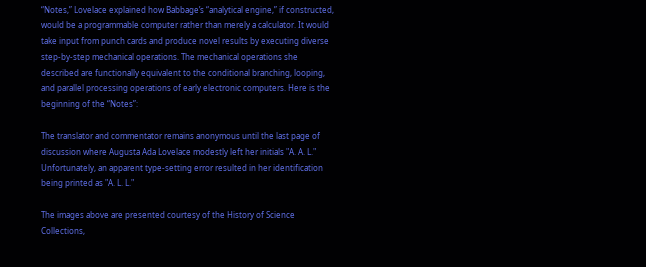“Notes,” Lovelace explained how Babbage’s “analytical engine,” if constructed, would be a programmable computer rather than merely a calculator. It would take input from punch cards and produce novel results by executing diverse step-by-step mechanical operations. The mechanical operations she described are functionally equivalent to the conditional branching, looping, and parallel processing operations of early electronic computers. Here is the beginning of the “Notes”:

The translator and commentator remains anonymous until the last page of discussion where Augusta Ada Lovelace modestly left her initials "A. A. L."  Unfortunately, an apparent type-setting error resulted in her identification being printed as "A. L. L."

The images above are presented courtesy of the History of Science Collections,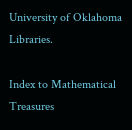University of Oklahoma Libraries.

Index to Mathematical Treasures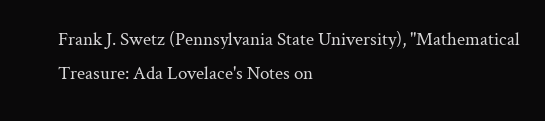Frank J. Swetz (Pennsylvania State University), "Mathematical Treasure: Ada Lovelace's Notes on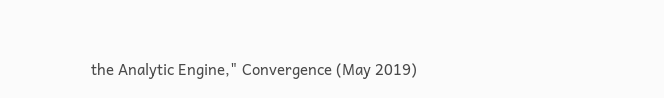the Analytic Engine," Convergence (May 2019)